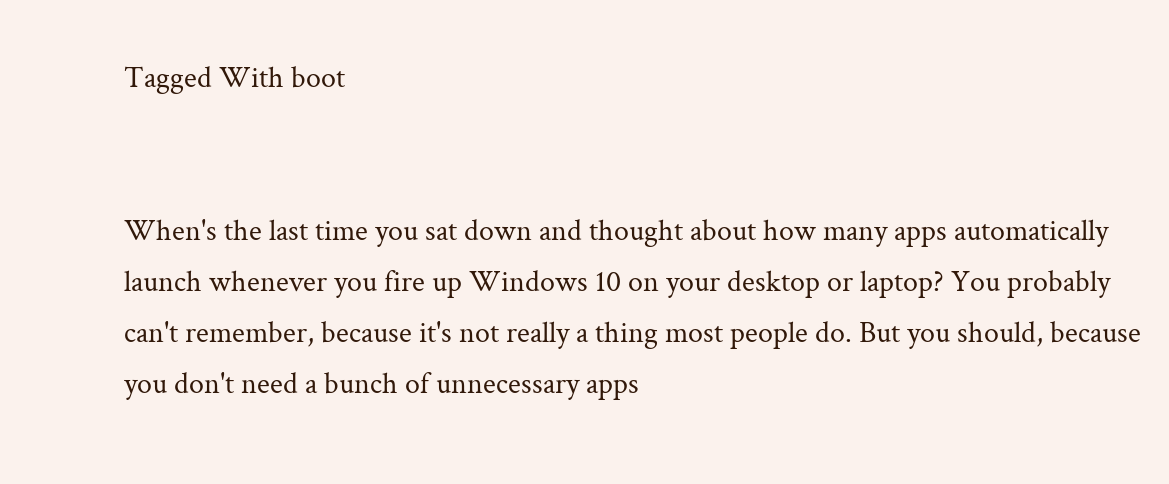Tagged With boot


When's the last time you sat down and thought about how many apps automatically launch whenever you fire up Windows 10 on your desktop or laptop? You probably can't remember, because it's not really a thing most people do. But you should, because you don't need a bunch of unnecessary apps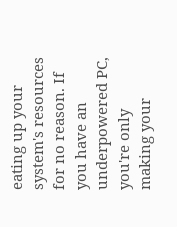eating up your system's resources for no reason. If you have an underpowered PC, you're only making your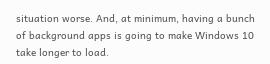situation worse. And, at minimum, having a bunch of background apps is going to make Windows 10 take longer to load.